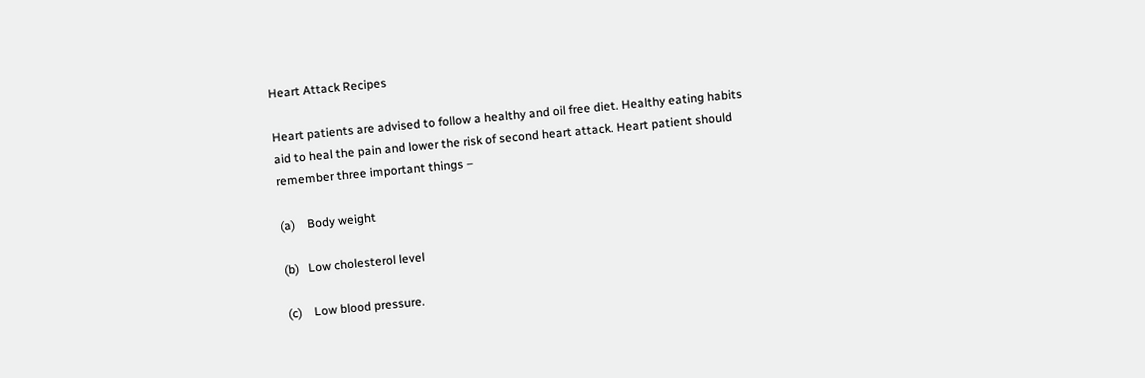Heart Attack Recipes

Heart patients are advised to follow a healthy and oil free diet. Healthy eating habits aid to heal the pain and lower the risk of second heart attack. Heart patient should remember three important things –

(a)    Body weight

(b)   Low cholesterol level

(c)    Low blood pressure.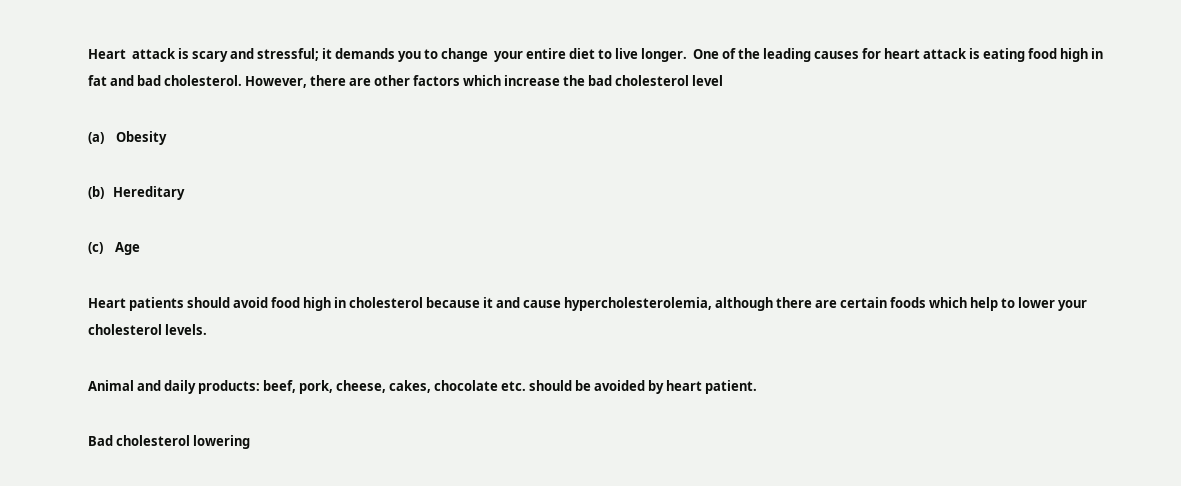Heart  attack is scary and stressful; it demands you to change  your entire diet to live longer.  One of the leading causes for heart attack is eating food high in fat and bad cholesterol. However, there are other factors which increase the bad cholesterol level

(a)    Obesity

(b)   Hereditary

(c)    Age

Heart patients should avoid food high in cholesterol because it and cause hypercholesterolemia, although there are certain foods which help to lower your cholesterol levels.

Animal and daily products: beef, pork, cheese, cakes, chocolate etc. should be avoided by heart patient.

Bad cholesterol lowering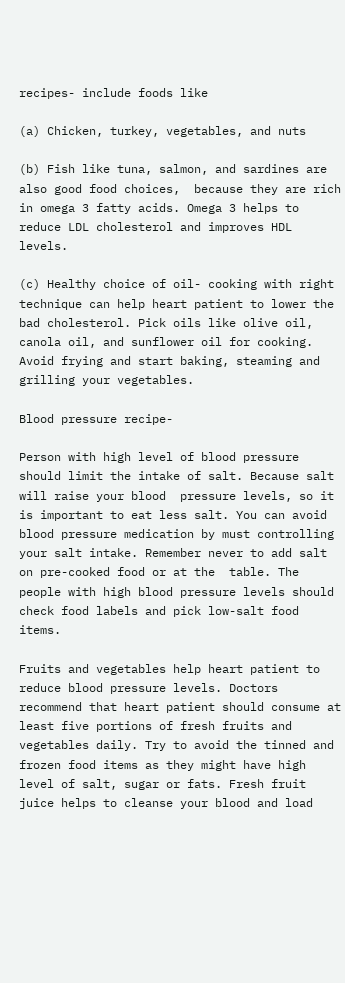recipes- include foods like

(a) Chicken, turkey, vegetables, and nuts

(b) Fish like tuna, salmon, and sardines are also good food choices,  because they are rich in omega 3 fatty acids. Omega 3 helps to reduce LDL cholesterol and improves HDL levels.

(c) Healthy choice of oil- cooking with right technique can help heart patient to lower the bad cholesterol. Pick oils like olive oil, canola oil, and sunflower oil for cooking. Avoid frying and start baking, steaming and grilling your vegetables.

Blood pressure recipe-

Person with high level of blood pressure should limit the intake of salt. Because salt will raise your blood  pressure levels, so it is important to eat less salt. You can avoid blood pressure medication by must controlling your salt intake. Remember never to add salt on pre-cooked food or at the  table. The people with high blood pressure levels should check food labels and pick low-salt food items.

Fruits and vegetables help heart patient to reduce blood pressure levels. Doctors recommend that heart patient should consume at least five portions of fresh fruits and vegetables daily. Try to avoid the tinned and frozen food items as they might have high level of salt, sugar or fats. Fresh fruit juice helps to cleanse your blood and load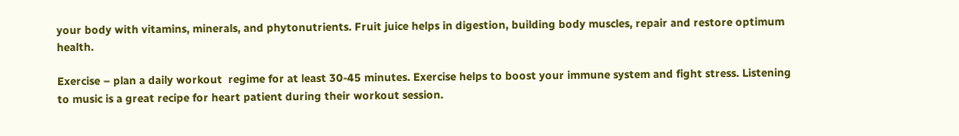your body with vitamins, minerals, and phytonutrients. Fruit juice helps in digestion, building body muscles, repair and restore optimum health.

Exercise – plan a daily workout  regime for at least 30-45 minutes. Exercise helps to boost your immune system and fight stress. Listening to music is a great recipe for heart patient during their workout session.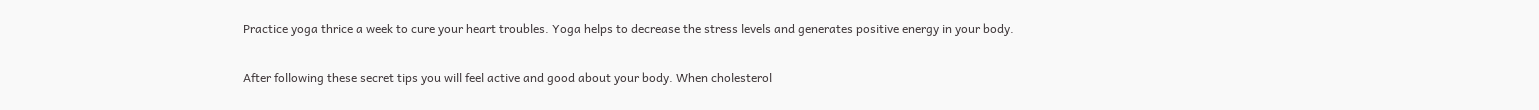Practice yoga thrice a week to cure your heart troubles. Yoga helps to decrease the stress levels and generates positive energy in your body.

After following these secret tips you will feel active and good about your body. When cholesterol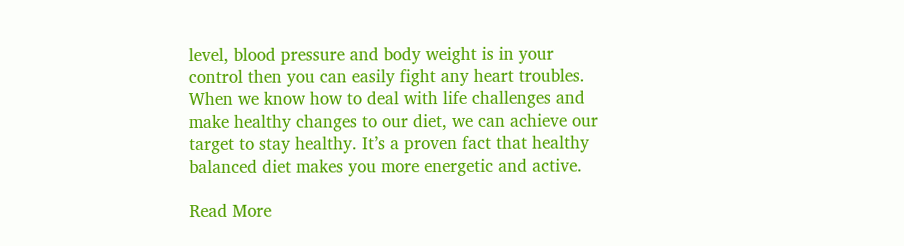level, blood pressure and body weight is in your control then you can easily fight any heart troubles. When we know how to deal with life challenges and make healthy changes to our diet, we can achieve our target to stay healthy. It’s a proven fact that healthy balanced diet makes you more energetic and active.

Read More